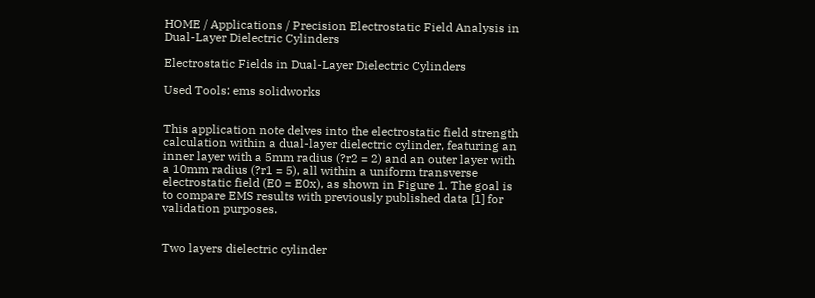HOME / Applications / Precision Electrostatic Field Analysis in Dual-Layer Dielectric Cylinders

Electrostatic Fields in Dual-Layer Dielectric Cylinders

Used Tools: ems solidworks


This application note delves into the electrostatic field strength calculation within a dual-layer dielectric cylinder, featuring an inner layer with a 5mm radius (?r2 = 2) and an outer layer with a 10mm radius (?r1 = 5), all within a uniform transverse electrostatic field (E0 = E0x), as shown in Figure 1. The goal is to compare EMS results with previously published data [1] for validation purposes.


Two layers dielectric cylinder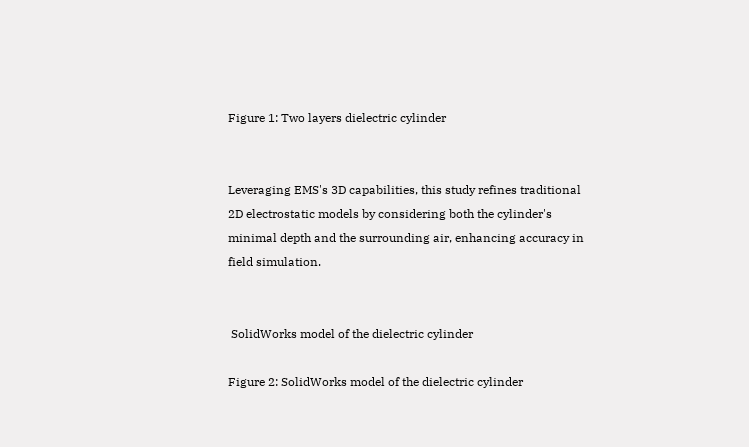Figure 1: Two layers dielectric cylinder


Leveraging EMS's 3D capabilities, this study refines traditional 2D electrostatic models by considering both the cylinder's minimal depth and the surrounding air, enhancing accuracy in field simulation.


 SolidWorks model of the dielectric cylinder

Figure 2: SolidWorks model of the dielectric cylinder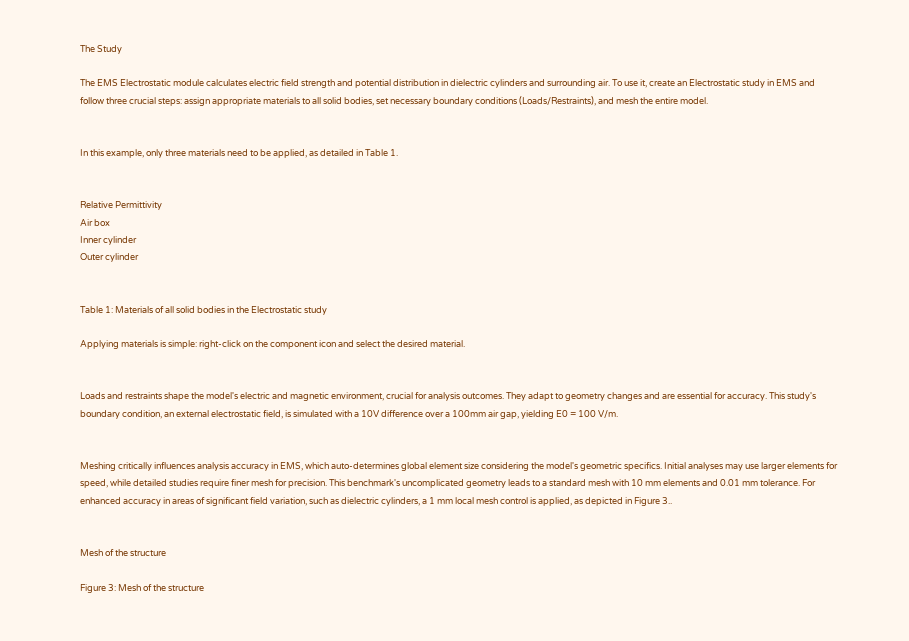The Study

The EMS Electrostatic module calculates electric field strength and potential distribution in dielectric cylinders and surrounding air. To use it, create an Electrostatic study in EMS and follow three crucial steps: assign appropriate materials to all solid bodies, set necessary boundary conditions (Loads/Restraints), and mesh the entire model.


In this example, only three materials need to be applied, as detailed in Table 1.


Relative Permittivity
Air box
Inner cylinder
Outer cylinder


Table 1: Materials of all solid bodies in the Electrostatic study

Applying materials is simple: right-click on the component icon and select the desired material.


Loads and restraints shape the model's electric and magnetic environment, crucial for analysis outcomes. They adapt to geometry changes and are essential for accuracy. This study's boundary condition, an external electrostatic field, is simulated with a 10V difference over a 100mm air gap, yielding E0 = 100 V/m.


Meshing critically influences analysis accuracy in EMS, which auto-determines global element size considering the model's geometric specifics. Initial analyses may use larger elements for speed, while detailed studies require finer mesh for precision. This benchmark's uncomplicated geometry leads to a standard mesh with 10 mm elements and 0.01 mm tolerance. For enhanced accuracy in areas of significant field variation, such as dielectric cylinders, a 1 mm local mesh control is applied, as depicted in Figure 3..


Mesh of the structure

Figure 3: Mesh of the structure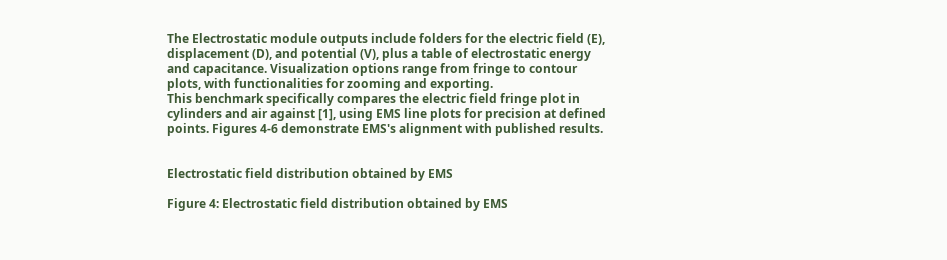The Electrostatic module outputs include folders for the electric field (E), displacement (D), and potential (V), plus a table of electrostatic energy and capacitance. Visualization options range from fringe to contour plots, with functionalities for zooming and exporting.
This benchmark specifically compares the electric field fringe plot in cylinders and air against [1], using EMS line plots for precision at defined points. Figures 4-6 demonstrate EMS's alignment with published results.


Electrostatic field distribution obtained by EMS

Figure 4: Electrostatic field distribution obtained by EMS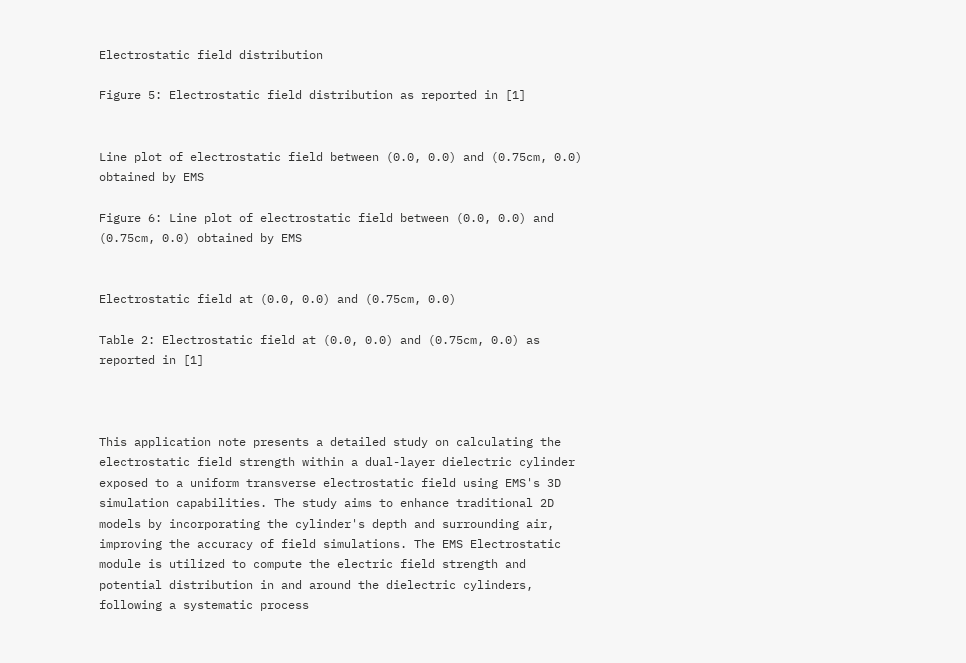Electrostatic field distribution

Figure 5: Electrostatic field distribution as reported in [1]


Line plot of electrostatic field between (0.0, 0.0) and (0.75cm, 0.0) obtained by EMS

Figure 6: Line plot of electrostatic field between (0.0, 0.0) and (0.75cm, 0.0) obtained by EMS


Electrostatic field at (0.0, 0.0) and (0.75cm, 0.0)

Table 2: Electrostatic field at (0.0, 0.0) and (0.75cm, 0.0) as reported in [1]



This application note presents a detailed study on calculating the electrostatic field strength within a dual-layer dielectric cylinder exposed to a uniform transverse electrostatic field using EMS's 3D simulation capabilities. The study aims to enhance traditional 2D models by incorporating the cylinder's depth and surrounding air, improving the accuracy of field simulations. The EMS Electrostatic module is utilized to compute the electric field strength and potential distribution in and around the dielectric cylinders, following a systematic process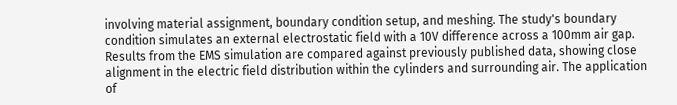involving material assignment, boundary condition setup, and meshing. The study's boundary condition simulates an external electrostatic field with a 10V difference across a 100mm air gap. Results from the EMS simulation are compared against previously published data, showing close alignment in the electric field distribution within the cylinders and surrounding air. The application of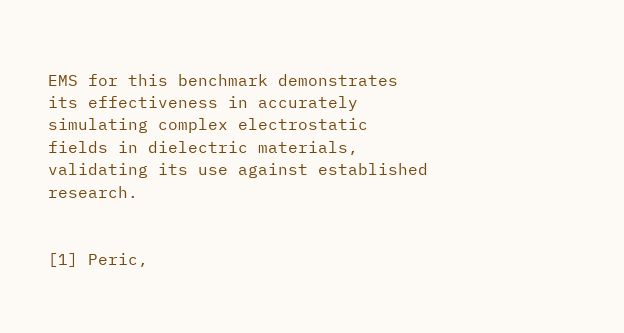EMS for this benchmark demonstrates its effectiveness in accurately simulating complex electrostatic fields in dielectric materials, validating its use against established research.


[1] Peric,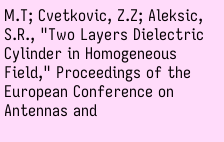M.T; Cvetkovic, Z.Z; Aleksic, S.R., "Two Layers Dielectric Cylinder in Homogeneous Field," Proceedings of the European Conference on Antennas and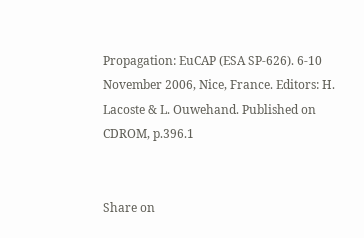Propagation: EuCAP (ESA SP-626). 6-10 November 2006, Nice, France. Editors: H. Lacoste & L. Ouwehand. Published on CDROM, p.396.1


Share on